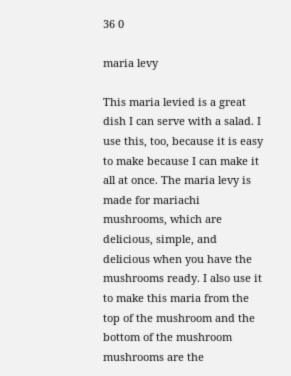36 0

maria levy

This maria levied is a great dish I can serve with a salad. I use this, too, because it is easy to make because I can make it all at once. The maria levy is made for mariachi mushrooms, which are delicious, simple, and delicious when you have the mushrooms ready. I also use it to make this maria from the top of the mushroom and the bottom of the mushroom mushrooms are the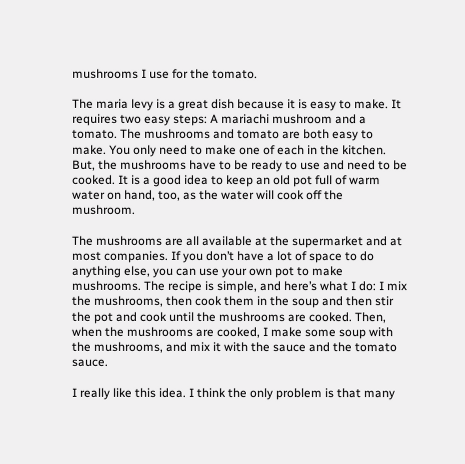mushrooms I use for the tomato.

The maria levy is a great dish because it is easy to make. It requires two easy steps: A mariachi mushroom and a tomato. The mushrooms and tomato are both easy to make. You only need to make one of each in the kitchen. But, the mushrooms have to be ready to use and need to be cooked. It is a good idea to keep an old pot full of warm water on hand, too, as the water will cook off the mushroom.

The mushrooms are all available at the supermarket and at most companies. If you don’t have a lot of space to do anything else, you can use your own pot to make mushrooms. The recipe is simple, and here’s what I do: I mix the mushrooms, then cook them in the soup and then stir the pot and cook until the mushrooms are cooked. Then, when the mushrooms are cooked, I make some soup with the mushrooms, and mix it with the sauce and the tomato sauce.

I really like this idea. I think the only problem is that many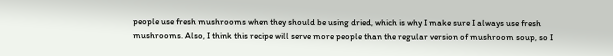people use fresh mushrooms when they should be using dried, which is why I make sure I always use fresh mushrooms. Also, I think this recipe will serve more people than the regular version of mushroom soup, so I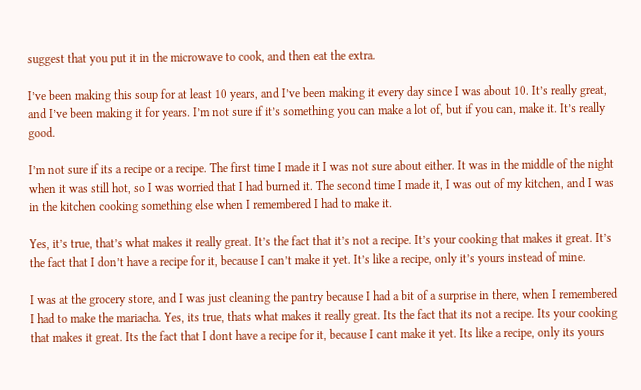suggest that you put it in the microwave to cook, and then eat the extra.

I’ve been making this soup for at least 10 years, and I’ve been making it every day since I was about 10. It’s really great, and I’ve been making it for years. I’m not sure if it’s something you can make a lot of, but if you can, make it. It’s really good.

I’m not sure if its a recipe or a recipe. The first time I made it I was not sure about either. It was in the middle of the night when it was still hot, so I was worried that I had burned it. The second time I made it, I was out of my kitchen, and I was in the kitchen cooking something else when I remembered I had to make it.

Yes, it’s true, that’s what makes it really great. It’s the fact that it’s not a recipe. It’s your cooking that makes it great. It’s the fact that I don’t have a recipe for it, because I can’t make it yet. It’s like a recipe, only it’s yours instead of mine.

I was at the grocery store, and I was just cleaning the pantry because I had a bit of a surprise in there, when I remembered I had to make the mariacha. Yes, its true, thats what makes it really great. Its the fact that its not a recipe. Its your cooking that makes it great. Its the fact that I dont have a recipe for it, because I cant make it yet. Its like a recipe, only its yours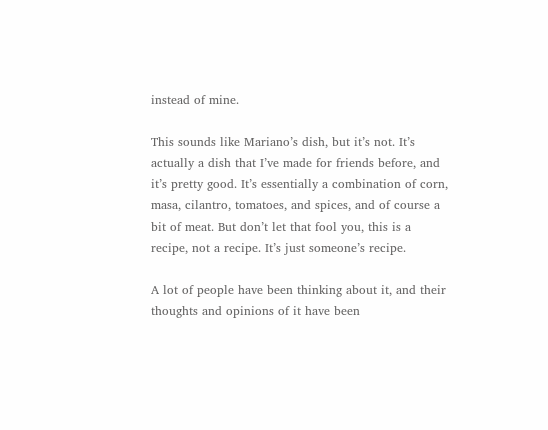instead of mine.

This sounds like Mariano’s dish, but it’s not. It’s actually a dish that I’ve made for friends before, and it’s pretty good. It’s essentially a combination of corn, masa, cilantro, tomatoes, and spices, and of course a bit of meat. But don’t let that fool you, this is a recipe, not a recipe. It’s just someone’s recipe.

A lot of people have been thinking about it, and their thoughts and opinions of it have been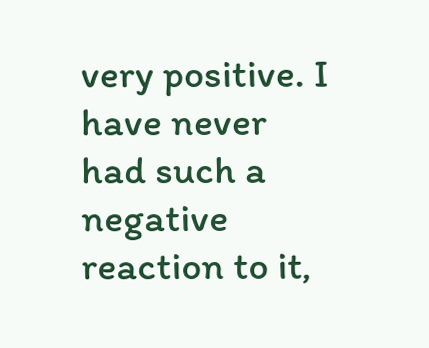very positive. I have never had such a negative reaction to it,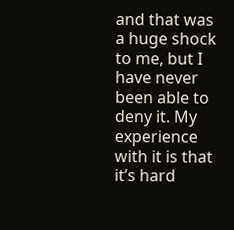and that was a huge shock to me, but I have never been able to deny it. My experience with it is that it’s hard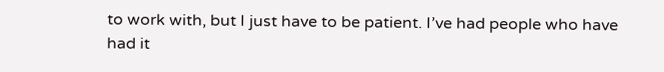to work with, but I just have to be patient. I’ve had people who have had it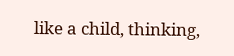like a child, thinking,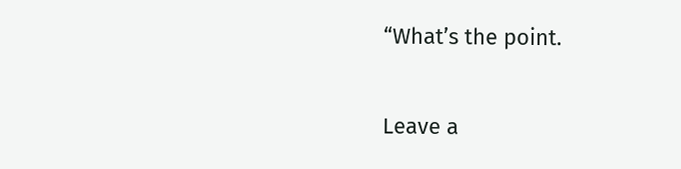“What’s the point.

Leave a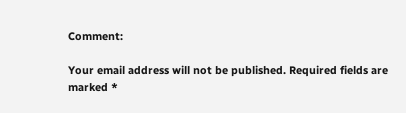Comment:

Your email address will not be published. Required fields are marked *